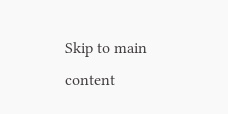Skip to main content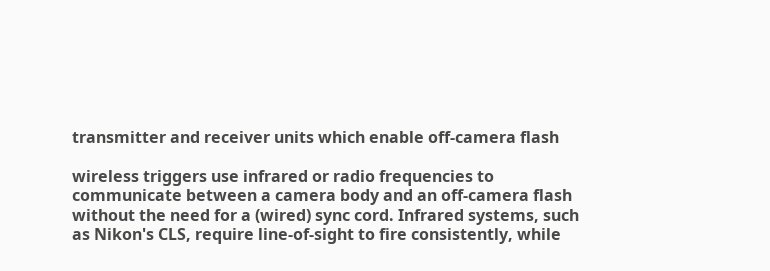transmitter and receiver units which enable off-camera flash

wireless triggers use infrared or radio frequencies to communicate between a camera body and an off-camera flash without the need for a (wired) sync cord. Infrared systems, such as Nikon's CLS, require line-of-sight to fire consistently, while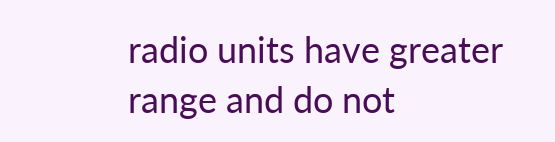radio units have greater range and do not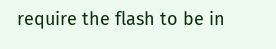require the flash to be in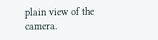plain view of the camera.